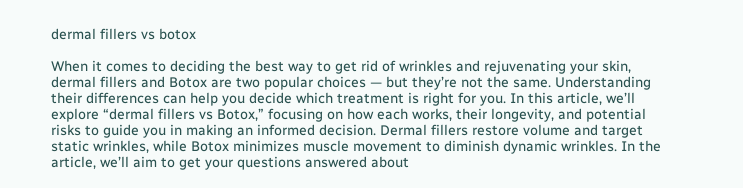dermal fillers vs botox

When it comes to deciding the best way to get rid of wrinkles and rejuvenating your skin, dermal fillers and Botox are two popular choices — but they’re not the same. Understanding their differences can help you decide which treatment is right for you. In this article, we’ll explore “dermal fillers vs Botox,” focusing on how each works, their longevity, and potential risks to guide you in making an informed decision. Dermal fillers restore volume and target static wrinkles, while Botox minimizes muscle movement to diminish dynamic wrinkles. In the article, we’ll aim to get your questions answered about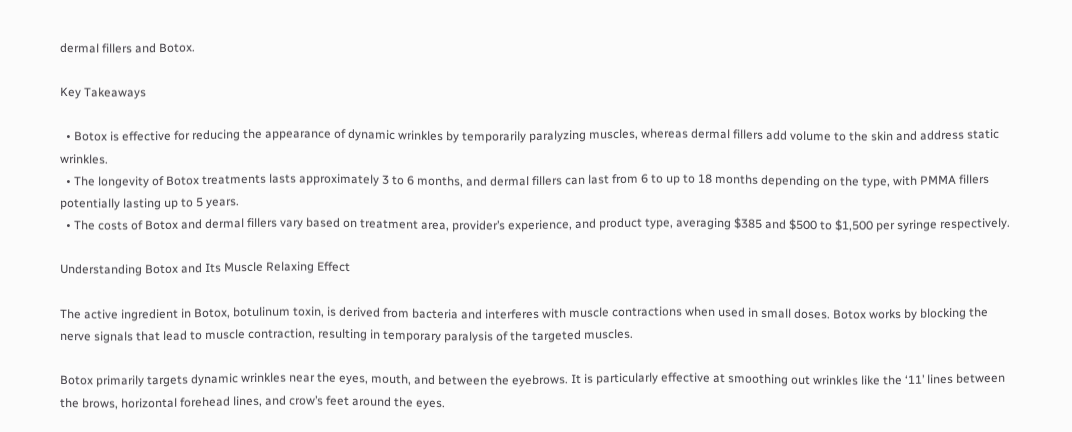dermal fillers and Botox.

Key Takeaways

  • Botox is effective for reducing the appearance of dynamic wrinkles by temporarily paralyzing muscles, whereas dermal fillers add volume to the skin and address static wrinkles.
  • The longevity of Botox treatments lasts approximately 3 to 6 months, and dermal fillers can last from 6 to up to 18 months depending on the type, with PMMA fillers potentially lasting up to 5 years.
  • The costs of Botox and dermal fillers vary based on treatment area, provider’s experience, and product type, averaging $385 and $500 to $1,500 per syringe respectively.

Understanding Botox and Its Muscle Relaxing Effect

The active ingredient in Botox, botulinum toxin, is derived from bacteria and interferes with muscle contractions when used in small doses. Botox works by blocking the nerve signals that lead to muscle contraction, resulting in temporary paralysis of the targeted muscles.

Botox primarily targets dynamic wrinkles near the eyes, mouth, and between the eyebrows. It is particularly effective at smoothing out wrinkles like the ‘11’ lines between the brows, horizontal forehead lines, and crow’s feet around the eyes.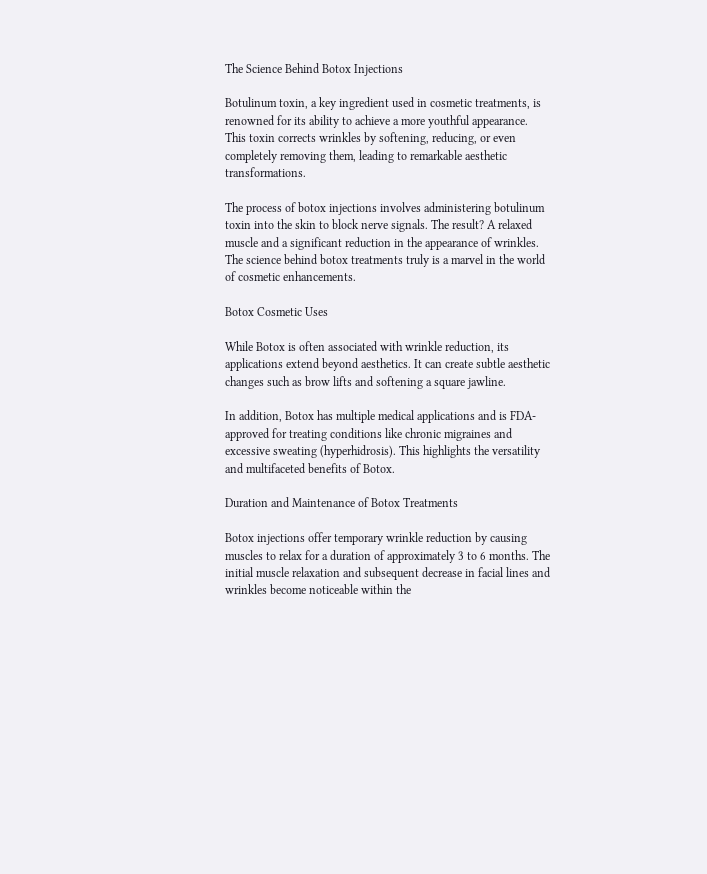The Science Behind Botox Injections

Botulinum toxin, a key ingredient used in cosmetic treatments, is renowned for its ability to achieve a more youthful appearance. This toxin corrects wrinkles by softening, reducing, or even completely removing them, leading to remarkable aesthetic transformations.

The process of botox injections involves administering botulinum toxin into the skin to block nerve signals. The result? A relaxed muscle and a significant reduction in the appearance of wrinkles. The science behind botox treatments truly is a marvel in the world of cosmetic enhancements.

Botox Cosmetic Uses

While Botox is often associated with wrinkle reduction, its applications extend beyond aesthetics. It can create subtle aesthetic changes such as brow lifts and softening a square jawline.

In addition, Botox has multiple medical applications and is FDA-approved for treating conditions like chronic migraines and excessive sweating (hyperhidrosis). This highlights the versatility and multifaceted benefits of Botox.

Duration and Maintenance of Botox Treatments

Botox injections offer temporary wrinkle reduction by causing muscles to relax for a duration of approximately 3 to 6 months. The initial muscle relaxation and subsequent decrease in facial lines and wrinkles become noticeable within the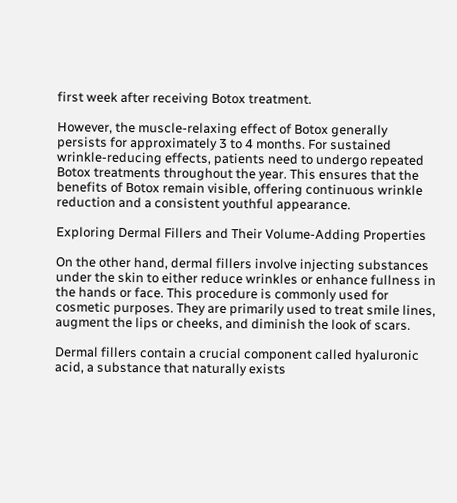first week after receiving Botox treatment.

However, the muscle-relaxing effect of Botox generally persists for approximately 3 to 4 months. For sustained wrinkle-reducing effects, patients need to undergo repeated Botox treatments throughout the year. This ensures that the benefits of Botox remain visible, offering continuous wrinkle reduction and a consistent youthful appearance.

Exploring Dermal Fillers and Their Volume-Adding Properties

On the other hand, dermal fillers involve injecting substances under the skin to either reduce wrinkles or enhance fullness in the hands or face. This procedure is commonly used for cosmetic purposes. They are primarily used to treat smile lines, augment the lips or cheeks, and diminish the look of scars.

Dermal fillers contain a crucial component called hyaluronic acid, a substance that naturally exists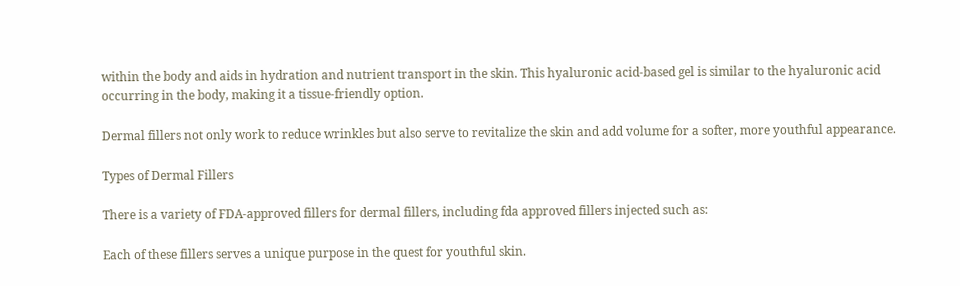within the body and aids in hydration and nutrient transport in the skin. This hyaluronic acid-based gel is similar to the hyaluronic acid occurring in the body, making it a tissue-friendly option.

Dermal fillers not only work to reduce wrinkles but also serve to revitalize the skin and add volume for a softer, more youthful appearance.

Types of Dermal Fillers

There is a variety of FDA-approved fillers for dermal fillers, including fda approved fillers injected such as:

Each of these fillers serves a unique purpose in the quest for youthful skin.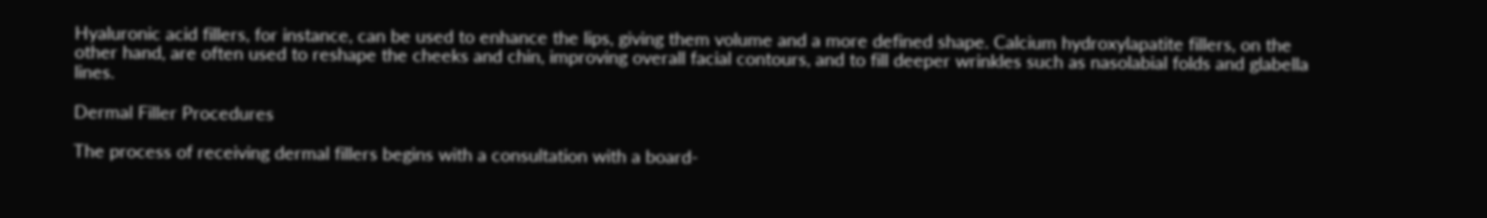Hyaluronic acid fillers, for instance, can be used to enhance the lips, giving them volume and a more defined shape. Calcium hydroxylapatite fillers, on the other hand, are often used to reshape the cheeks and chin, improving overall facial contours, and to fill deeper wrinkles such as nasolabial folds and glabella lines.

Dermal Filler Procedures

The process of receiving dermal fillers begins with a consultation with a board-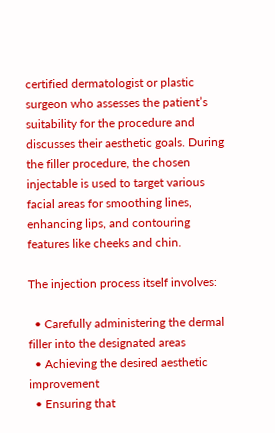certified dermatologist or plastic surgeon who assesses the patient’s suitability for the procedure and discusses their aesthetic goals. During the filler procedure, the chosen injectable is used to target various facial areas for smoothing lines, enhancing lips, and contouring features like cheeks and chin.

The injection process itself involves:

  • Carefully administering the dermal filler into the designated areas
  • Achieving the desired aesthetic improvement
  • Ensuring that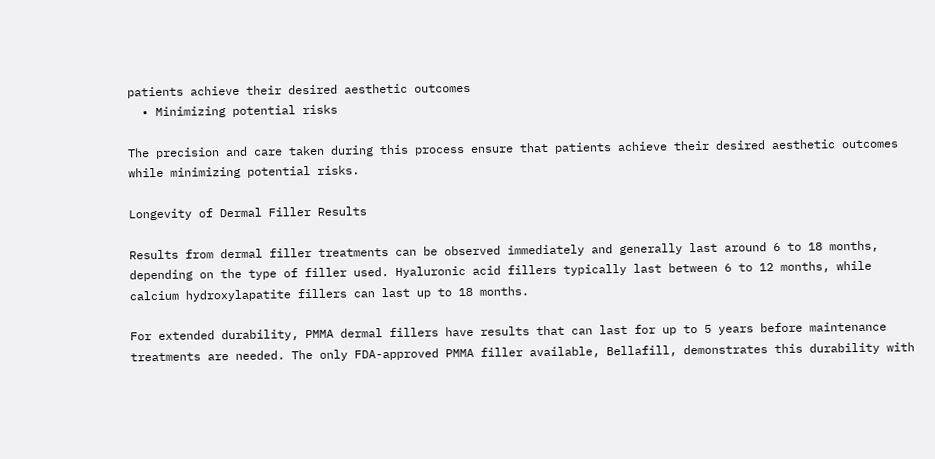patients achieve their desired aesthetic outcomes
  • Minimizing potential risks

The precision and care taken during this process ensure that patients achieve their desired aesthetic outcomes while minimizing potential risks.

Longevity of Dermal Filler Results

Results from dermal filler treatments can be observed immediately and generally last around 6 to 18 months, depending on the type of filler used. Hyaluronic acid fillers typically last between 6 to 12 months, while calcium hydroxylapatite fillers can last up to 18 months.

For extended durability, PMMA dermal fillers have results that can last for up to 5 years before maintenance treatments are needed. The only FDA-approved PMMA filler available, Bellafill, demonstrates this durability with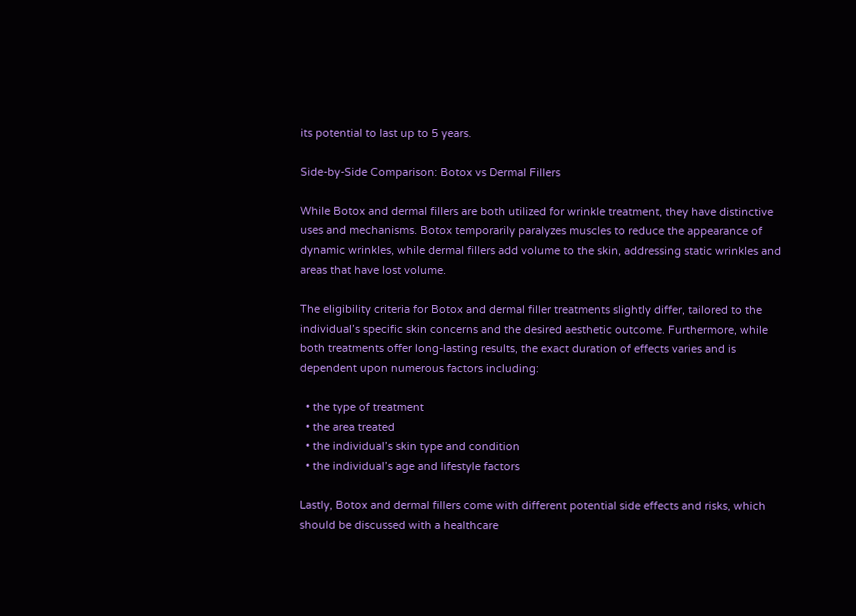its potential to last up to 5 years.

Side-by-Side Comparison: Botox vs Dermal Fillers

While Botox and dermal fillers are both utilized for wrinkle treatment, they have distinctive uses and mechanisms. Botox temporarily paralyzes muscles to reduce the appearance of dynamic wrinkles, while dermal fillers add volume to the skin, addressing static wrinkles and areas that have lost volume.

The eligibility criteria for Botox and dermal filler treatments slightly differ, tailored to the individual’s specific skin concerns and the desired aesthetic outcome. Furthermore, while both treatments offer long-lasting results, the exact duration of effects varies and is dependent upon numerous factors including:

  • the type of treatment
  • the area treated
  • the individual’s skin type and condition
  • the individual’s age and lifestyle factors

Lastly, Botox and dermal fillers come with different potential side effects and risks, which should be discussed with a healthcare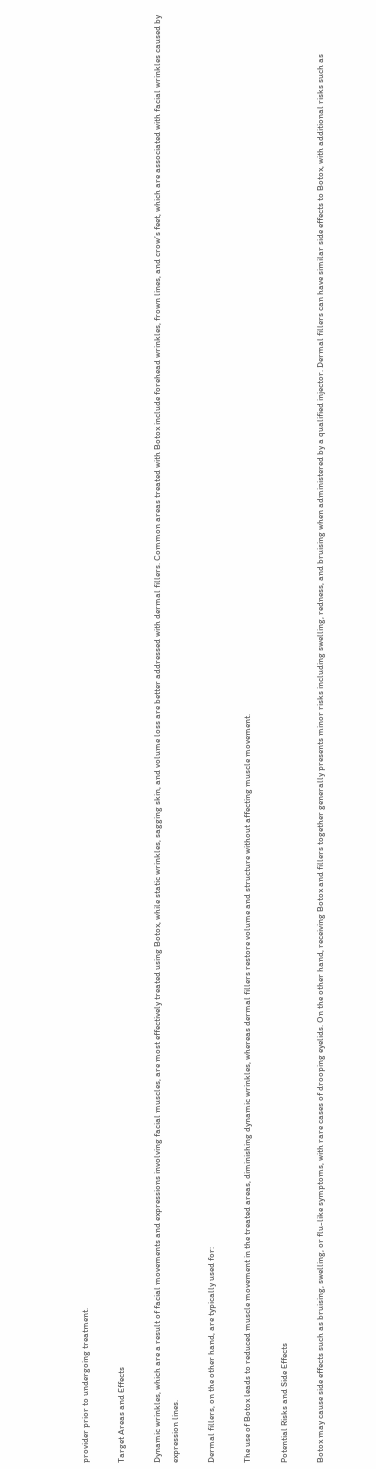provider prior to undergoing treatment.

Target Areas and Effects

Dynamic wrinkles, which are a result of facial movements and expressions involving facial muscles, are most effectively treated using Botox, while static wrinkles, sagging skin, and volume loss are better addressed with dermal fillers. Common areas treated with Botox include forehead wrinkles, frown lines, and crow’s feet, which are associated with facial wrinkles caused by expression lines.

Dermal fillers, on the other hand, are typically used for:

The use of Botox leads to reduced muscle movement in the treated areas, diminishing dynamic wrinkles, whereas dermal fillers restore volume and structure without affecting muscle movement.

Potential Risks and Side Effects

Botox may cause side effects such as bruising, swelling, or flu-like symptoms, with rare cases of drooping eyelids. On the other hand, receiving Botox and fillers together generally presents minor risks including swelling, redness, and bruising when administered by a qualified injector. Dermal fillers can have similar side effects to Botox, with additional risks such as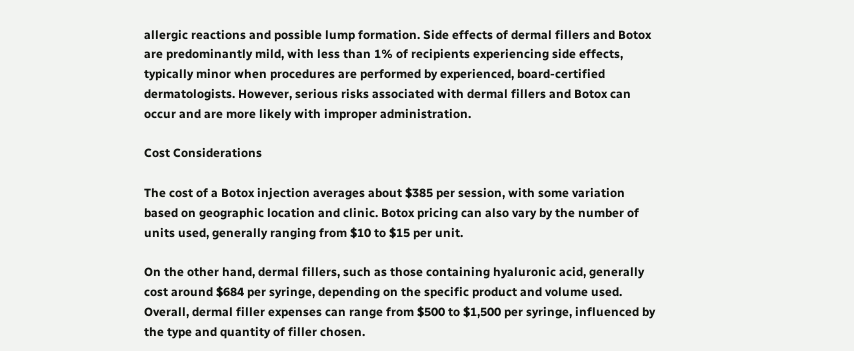allergic reactions and possible lump formation. Side effects of dermal fillers and Botox are predominantly mild, with less than 1% of recipients experiencing side effects, typically minor when procedures are performed by experienced, board-certified dermatologists. However, serious risks associated with dermal fillers and Botox can occur and are more likely with improper administration.

Cost Considerations

The cost of a Botox injection averages about $385 per session, with some variation based on geographic location and clinic. Botox pricing can also vary by the number of units used, generally ranging from $10 to $15 per unit.

On the other hand, dermal fillers, such as those containing hyaluronic acid, generally cost around $684 per syringe, depending on the specific product and volume used. Overall, dermal filler expenses can range from $500 to $1,500 per syringe, influenced by the type and quantity of filler chosen.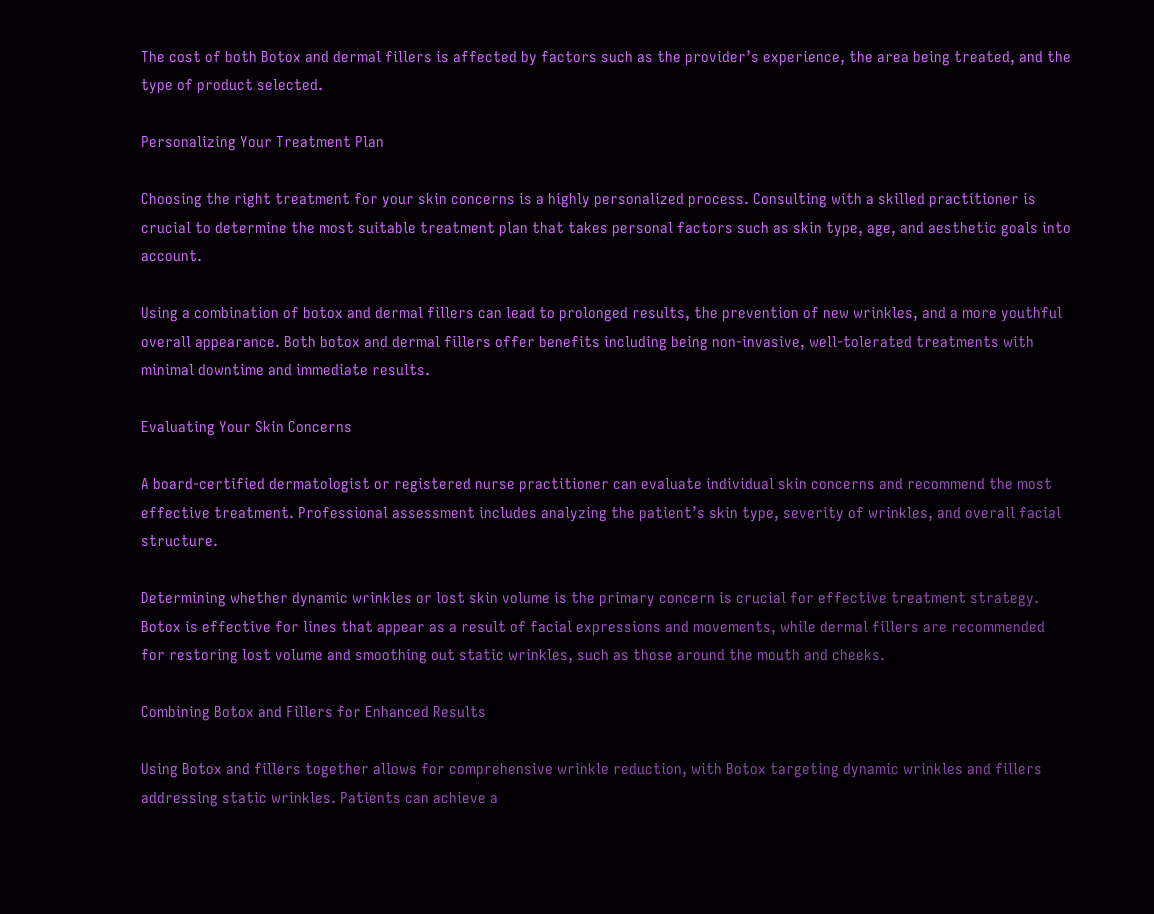The cost of both Botox and dermal fillers is affected by factors such as the provider’s experience, the area being treated, and the type of product selected.

Personalizing Your Treatment Plan

Choosing the right treatment for your skin concerns is a highly personalized process. Consulting with a skilled practitioner is crucial to determine the most suitable treatment plan that takes personal factors such as skin type, age, and aesthetic goals into account.

Using a combination of botox and dermal fillers can lead to prolonged results, the prevention of new wrinkles, and a more youthful overall appearance. Both botox and dermal fillers offer benefits including being non-invasive, well-tolerated treatments with minimal downtime and immediate results.

Evaluating Your Skin Concerns

A board-certified dermatologist or registered nurse practitioner can evaluate individual skin concerns and recommend the most effective treatment. Professional assessment includes analyzing the patient’s skin type, severity of wrinkles, and overall facial structure.

Determining whether dynamic wrinkles or lost skin volume is the primary concern is crucial for effective treatment strategy. Botox is effective for lines that appear as a result of facial expressions and movements, while dermal fillers are recommended for restoring lost volume and smoothing out static wrinkles, such as those around the mouth and cheeks.

Combining Botox and Fillers for Enhanced Results

Using Botox and fillers together allows for comprehensive wrinkle reduction, with Botox targeting dynamic wrinkles and fillers addressing static wrinkles. Patients can achieve a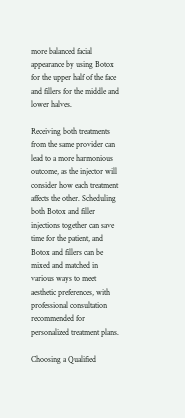more balanced facial appearance by using Botox for the upper half of the face and fillers for the middle and lower halves.

Receiving both treatments from the same provider can lead to a more harmonious outcome, as the injector will consider how each treatment affects the other. Scheduling both Botox and filler injections together can save time for the patient, and Botox and fillers can be mixed and matched in various ways to meet aesthetic preferences, with professional consultation recommended for personalized treatment plans.

Choosing a Qualified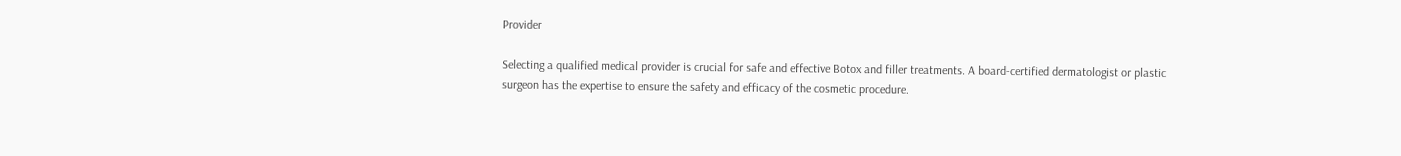Provider

Selecting a qualified medical provider is crucial for safe and effective Botox and filler treatments. A board-certified dermatologist or plastic surgeon has the expertise to ensure the safety and efficacy of the cosmetic procedure.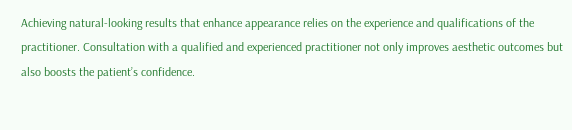Achieving natural-looking results that enhance appearance relies on the experience and qualifications of the practitioner. Consultation with a qualified and experienced practitioner not only improves aesthetic outcomes but also boosts the patient’s confidence.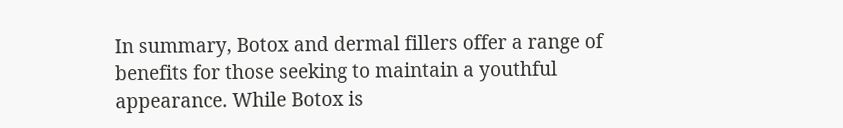In summary, Botox and dermal fillers offer a range of benefits for those seeking to maintain a youthful appearance. While Botox is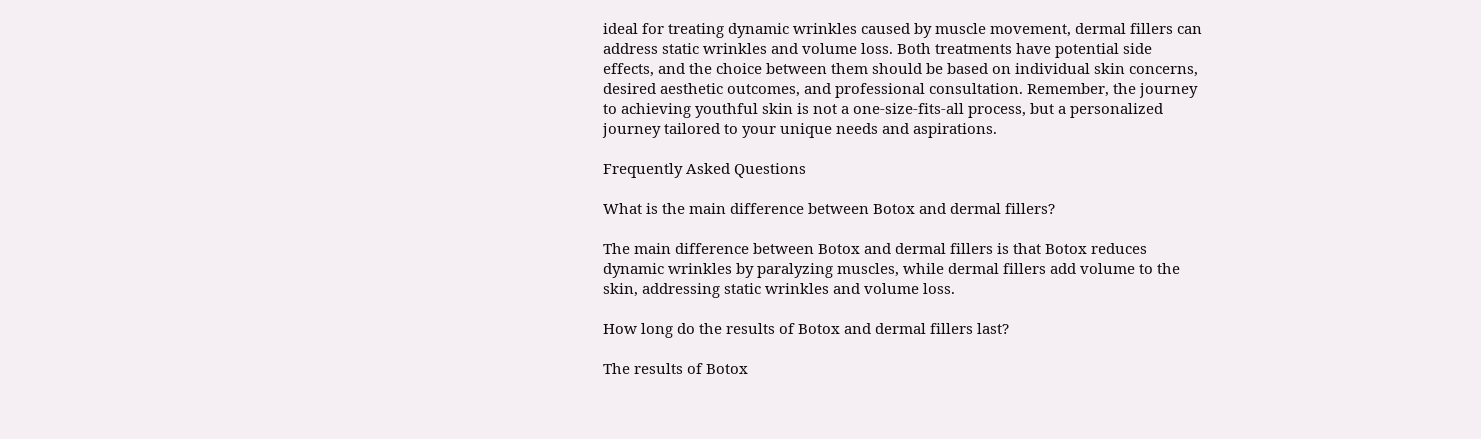ideal for treating dynamic wrinkles caused by muscle movement, dermal fillers can address static wrinkles and volume loss. Both treatments have potential side effects, and the choice between them should be based on individual skin concerns, desired aesthetic outcomes, and professional consultation. Remember, the journey to achieving youthful skin is not a one-size-fits-all process, but a personalized journey tailored to your unique needs and aspirations.

Frequently Asked Questions

What is the main difference between Botox and dermal fillers?

The main difference between Botox and dermal fillers is that Botox reduces dynamic wrinkles by paralyzing muscles, while dermal fillers add volume to the skin, addressing static wrinkles and volume loss.

How long do the results of Botox and dermal fillers last?

The results of Botox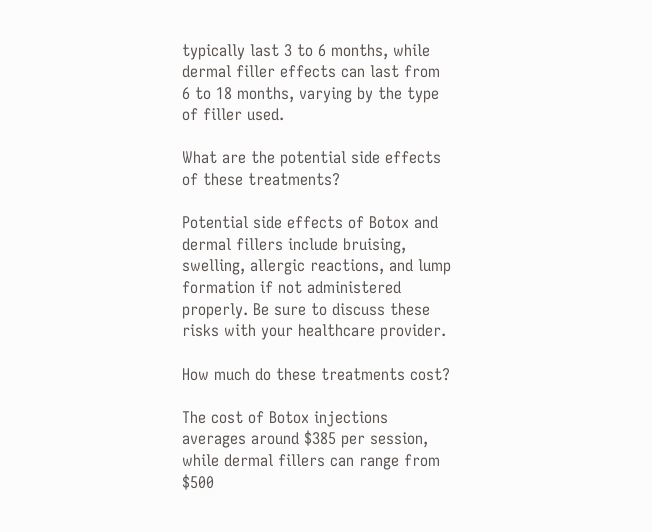typically last 3 to 6 months, while dermal filler effects can last from 6 to 18 months, varying by the type of filler used.

What are the potential side effects of these treatments?

Potential side effects of Botox and dermal fillers include bruising, swelling, allergic reactions, and lump formation if not administered properly. Be sure to discuss these risks with your healthcare provider.

How much do these treatments cost?

The cost of Botox injections averages around $385 per session, while dermal fillers can range from $500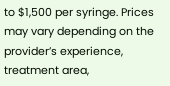to $1,500 per syringe. Prices may vary depending on the provider’s experience, treatment area,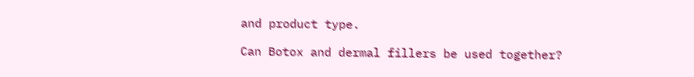and product type.

Can Botox and dermal fillers be used together?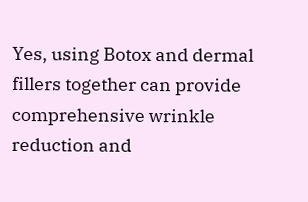Yes, using Botox and dermal fillers together can provide comprehensive wrinkle reduction and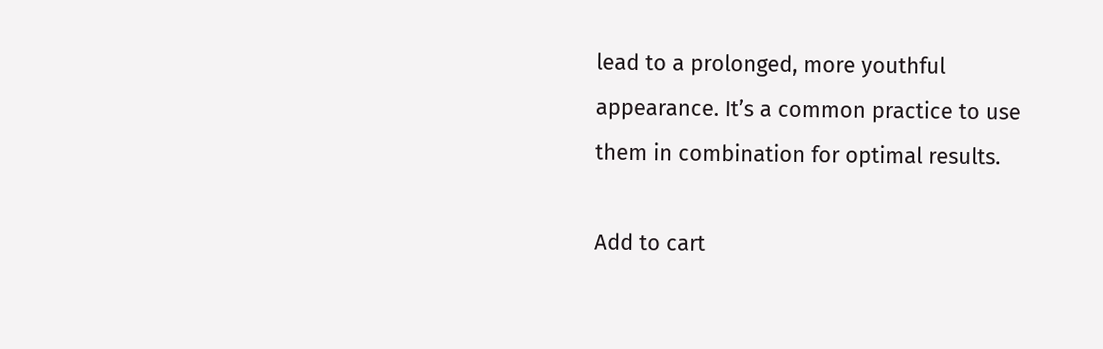lead to a prolonged, more youthful appearance. It’s a common practice to use them in combination for optimal results.

Add to cart